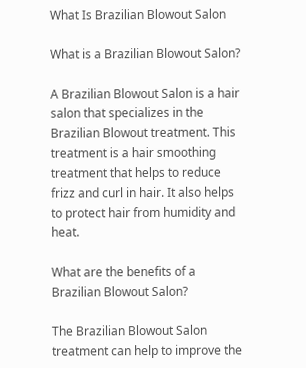What Is Brazilian Blowout Salon

What is a Brazilian Blowout Salon?

A Brazilian Blowout Salon is a hair salon that specializes in the Brazilian Blowout treatment. This treatment is a hair smoothing treatment that helps to reduce frizz and curl in hair. It also helps to protect hair from humidity and heat.

What are the benefits of a Brazilian Blowout Salon?

The Brazilian Blowout Salon treatment can help to improve the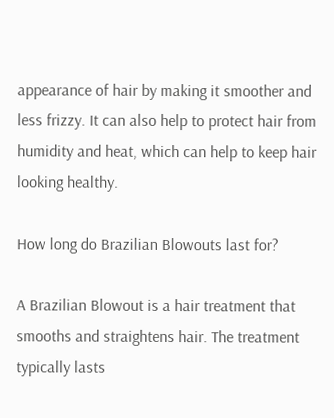appearance of hair by making it smoother and less frizzy. It can also help to protect hair from humidity and heat, which can help to keep hair looking healthy.

How long do Brazilian Blowouts last for?

A Brazilian Blowout is a hair treatment that smooths and straightens hair. The treatment typically lasts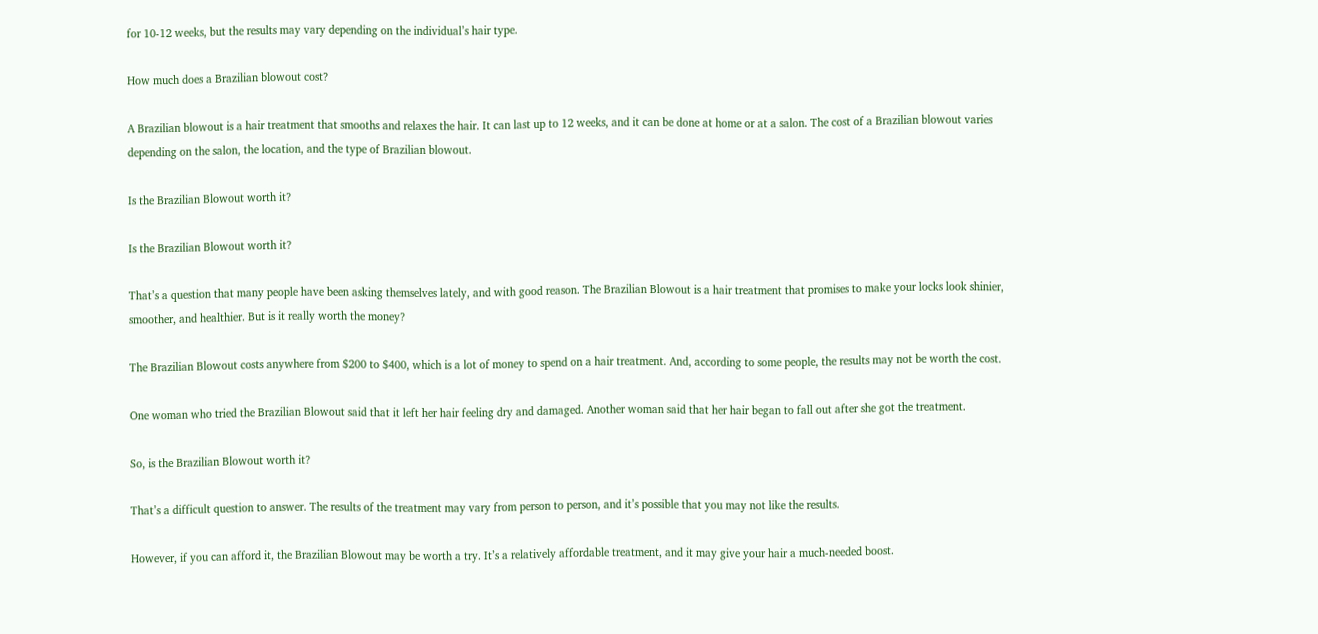for 10-12 weeks, but the results may vary depending on the individual’s hair type.

How much does a Brazilian blowout cost?

A Brazilian blowout is a hair treatment that smooths and relaxes the hair. It can last up to 12 weeks, and it can be done at home or at a salon. The cost of a Brazilian blowout varies depending on the salon, the location, and the type of Brazilian blowout.

Is the Brazilian Blowout worth it?

Is the Brazilian Blowout worth it?

That’s a question that many people have been asking themselves lately, and with good reason. The Brazilian Blowout is a hair treatment that promises to make your locks look shinier, smoother, and healthier. But is it really worth the money?

The Brazilian Blowout costs anywhere from $200 to $400, which is a lot of money to spend on a hair treatment. And, according to some people, the results may not be worth the cost.

One woman who tried the Brazilian Blowout said that it left her hair feeling dry and damaged. Another woman said that her hair began to fall out after she got the treatment.

So, is the Brazilian Blowout worth it?

That’s a difficult question to answer. The results of the treatment may vary from person to person, and it’s possible that you may not like the results.

However, if you can afford it, the Brazilian Blowout may be worth a try. It’s a relatively affordable treatment, and it may give your hair a much-needed boost.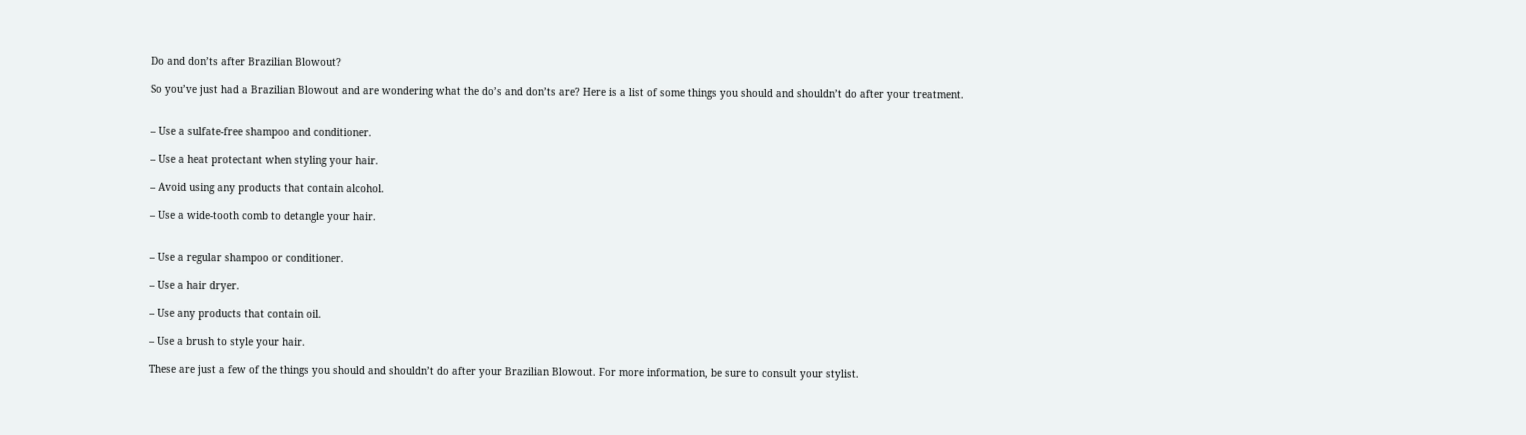Do and don’ts after Brazilian Blowout?

So you’ve just had a Brazilian Blowout and are wondering what the do’s and don’ts are? Here is a list of some things you should and shouldn’t do after your treatment.


– Use a sulfate-free shampoo and conditioner.

– Use a heat protectant when styling your hair.

– Avoid using any products that contain alcohol.

– Use a wide-tooth comb to detangle your hair.


– Use a regular shampoo or conditioner.

– Use a hair dryer.

– Use any products that contain oil.

– Use a brush to style your hair.

These are just a few of the things you should and shouldn’t do after your Brazilian Blowout. For more information, be sure to consult your stylist.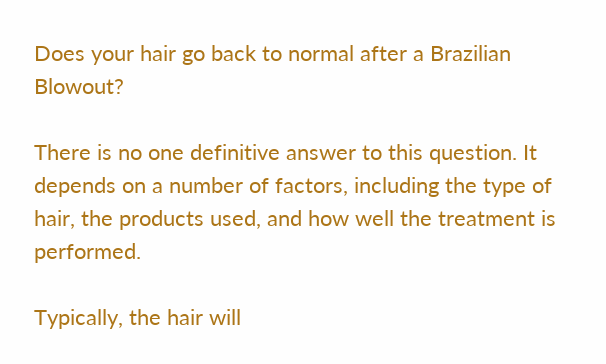Does your hair go back to normal after a Brazilian Blowout?

There is no one definitive answer to this question. It depends on a number of factors, including the type of hair, the products used, and how well the treatment is performed.

Typically, the hair will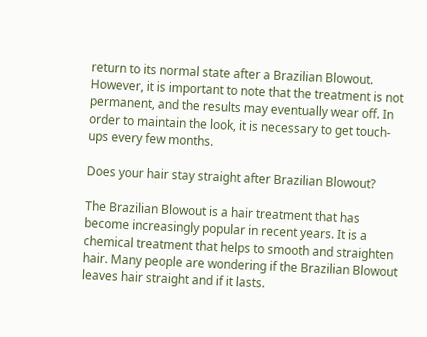return to its normal state after a Brazilian Blowout. However, it is important to note that the treatment is not permanent, and the results may eventually wear off. In order to maintain the look, it is necessary to get touch-ups every few months.

Does your hair stay straight after Brazilian Blowout?

The Brazilian Blowout is a hair treatment that has become increasingly popular in recent years. It is a chemical treatment that helps to smooth and straighten hair. Many people are wondering if the Brazilian Blowout leaves hair straight and if it lasts.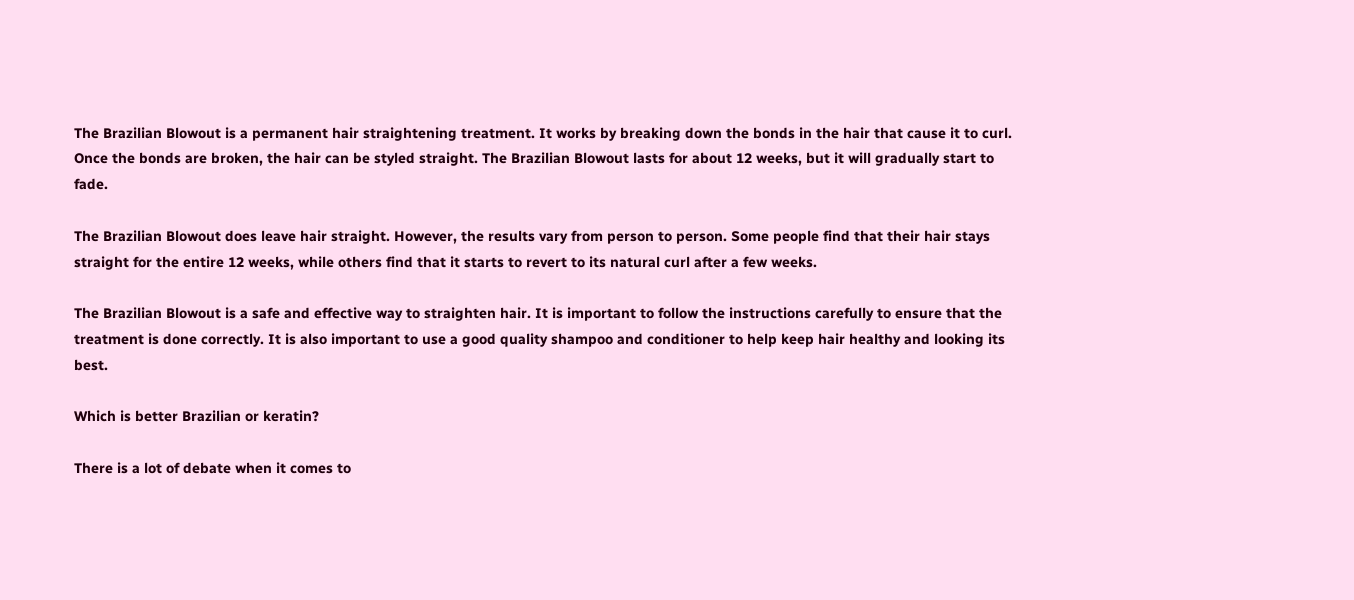The Brazilian Blowout is a permanent hair straightening treatment. It works by breaking down the bonds in the hair that cause it to curl. Once the bonds are broken, the hair can be styled straight. The Brazilian Blowout lasts for about 12 weeks, but it will gradually start to fade.

The Brazilian Blowout does leave hair straight. However, the results vary from person to person. Some people find that their hair stays straight for the entire 12 weeks, while others find that it starts to revert to its natural curl after a few weeks.

The Brazilian Blowout is a safe and effective way to straighten hair. It is important to follow the instructions carefully to ensure that the treatment is done correctly. It is also important to use a good quality shampoo and conditioner to help keep hair healthy and looking its best.

Which is better Brazilian or keratin?

There is a lot of debate when it comes to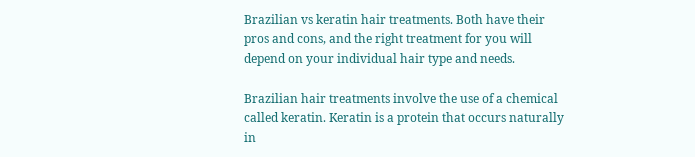Brazilian vs keratin hair treatments. Both have their pros and cons, and the right treatment for you will depend on your individual hair type and needs.

Brazilian hair treatments involve the use of a chemical called keratin. Keratin is a protein that occurs naturally in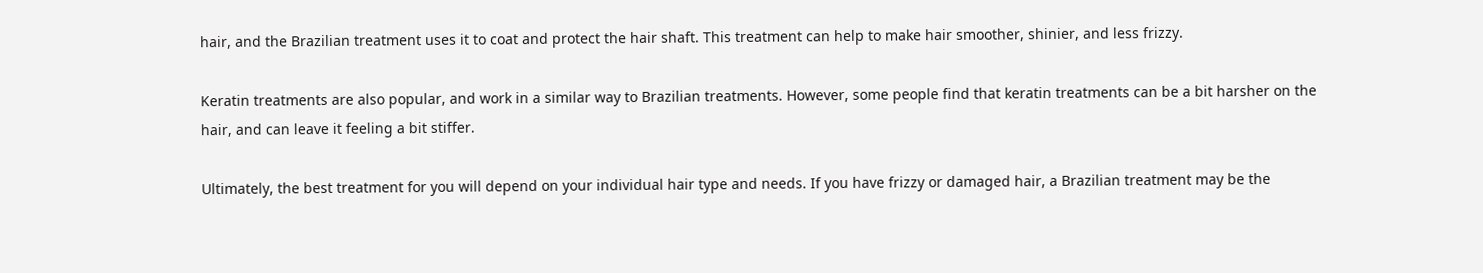hair, and the Brazilian treatment uses it to coat and protect the hair shaft. This treatment can help to make hair smoother, shinier, and less frizzy.

Keratin treatments are also popular, and work in a similar way to Brazilian treatments. However, some people find that keratin treatments can be a bit harsher on the hair, and can leave it feeling a bit stiffer.

Ultimately, the best treatment for you will depend on your individual hair type and needs. If you have frizzy or damaged hair, a Brazilian treatment may be the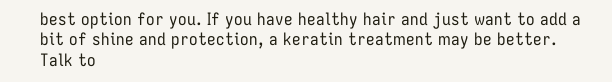best option for you. If you have healthy hair and just want to add a bit of shine and protection, a keratin treatment may be better. Talk to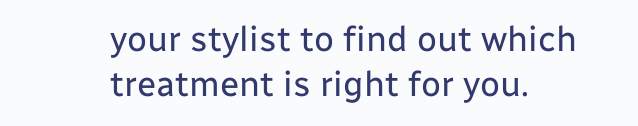your stylist to find out which treatment is right for you.